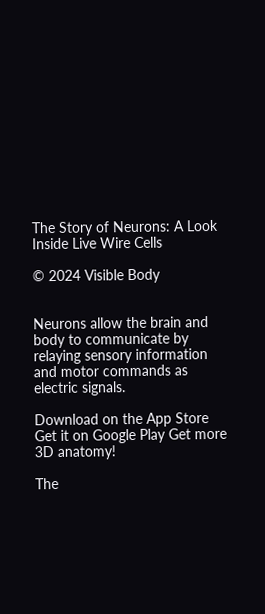The Story of Neurons: A Look Inside Live Wire Cells

© 2024 Visible Body


Neurons allow the brain and body to communicate by relaying sensory information and motor commands as electric signals.

Download on the App Store Get it on Google Play Get more 3D anatomy!

The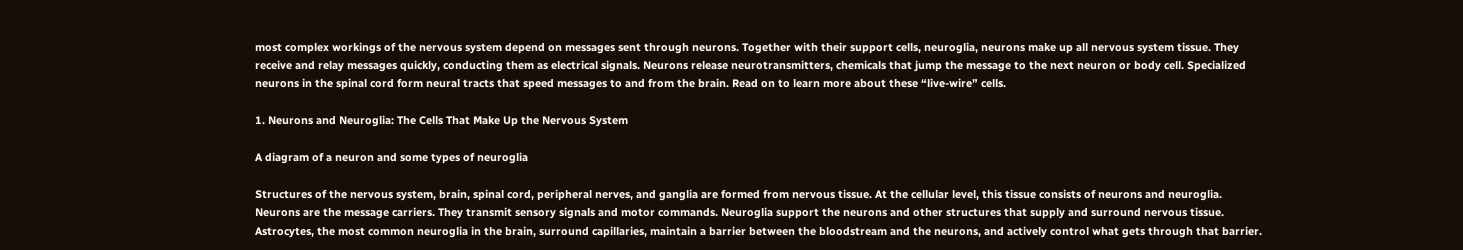most complex workings of the nervous system depend on messages sent through neurons. Together with their support cells, neuroglia, neurons make up all nervous system tissue. They receive and relay messages quickly, conducting them as electrical signals. Neurons release neurotransmitters, chemicals that jump the message to the next neuron or body cell. Specialized neurons in the spinal cord form neural tracts that speed messages to and from the brain. Read on to learn more about these “live-wire” cells.

1. Neurons and Neuroglia: The Cells That Make Up the Nervous System

A diagram of a neuron and some types of neuroglia

Structures of the nervous system, brain, spinal cord, peripheral nerves, and ganglia are formed from nervous tissue. At the cellular level, this tissue consists of neurons and neuroglia. Neurons are the message carriers. They transmit sensory signals and motor commands. Neuroglia support the neurons and other structures that supply and surround nervous tissue. Astrocytes, the most common neuroglia in the brain, surround capillaries, maintain a barrier between the bloodstream and the neurons, and actively control what gets through that barrier.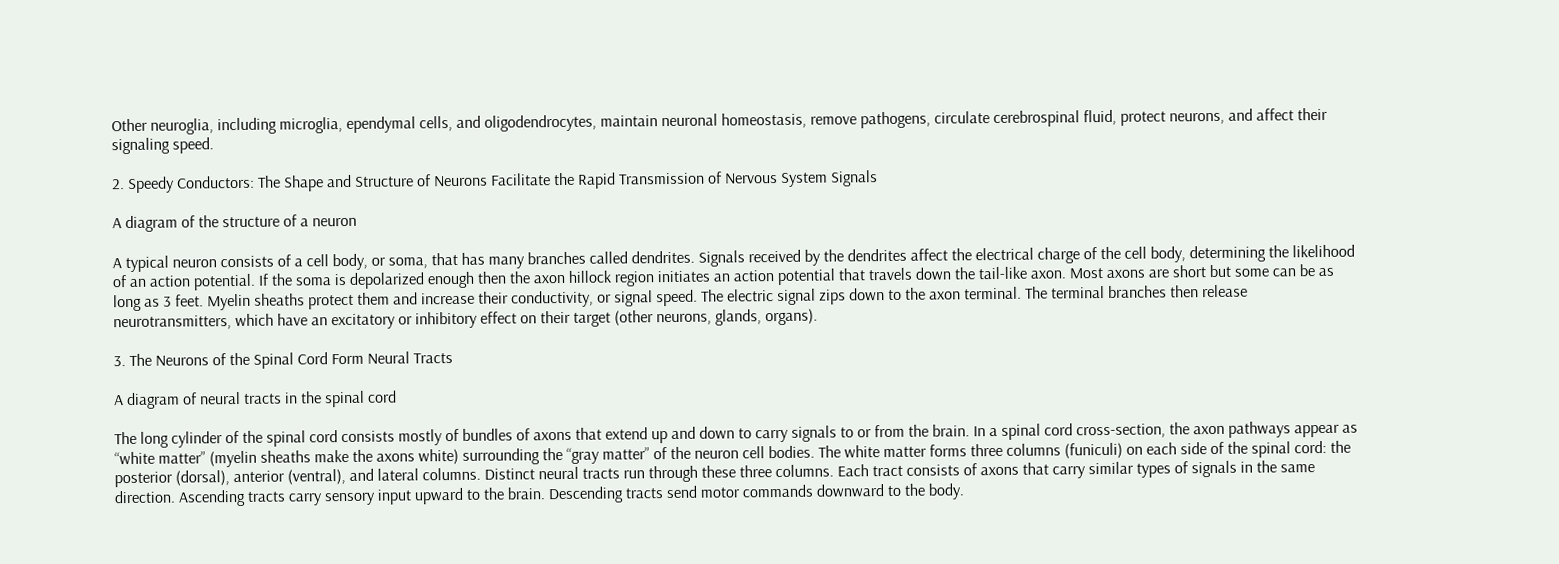Other neuroglia, including microglia, ependymal cells, and oligodendrocytes, maintain neuronal homeostasis, remove pathogens, circulate cerebrospinal fluid, protect neurons, and affect their signaling speed.

2. Speedy Conductors: The Shape and Structure of Neurons Facilitate the Rapid Transmission of Nervous System Signals

A diagram of the structure of a neuron

A typical neuron consists of a cell body, or soma, that has many branches called dendrites. Signals received by the dendrites affect the electrical charge of the cell body, determining the likelihood of an action potential. If the soma is depolarized enough then the axon hillock region initiates an action potential that travels down the tail-like axon. Most axons are short but some can be as long as 3 feet. Myelin sheaths protect them and increase their conductivity, or signal speed. The electric signal zips down to the axon terminal. The terminal branches then release neurotransmitters, which have an excitatory or inhibitory effect on their target (other neurons, glands, organs).

3. The Neurons of the Spinal Cord Form Neural Tracts

A diagram of neural tracts in the spinal cord

The long cylinder of the spinal cord consists mostly of bundles of axons that extend up and down to carry signals to or from the brain. In a spinal cord cross-section, the axon pathways appear as “white matter” (myelin sheaths make the axons white) surrounding the “gray matter” of the neuron cell bodies. The white matter forms three columns (funiculi) on each side of the spinal cord: the posterior (dorsal), anterior (ventral), and lateral columns. Distinct neural tracts run through these three columns. Each tract consists of axons that carry similar types of signals in the same direction. Ascending tracts carry sensory input upward to the brain. Descending tracts send motor commands downward to the body.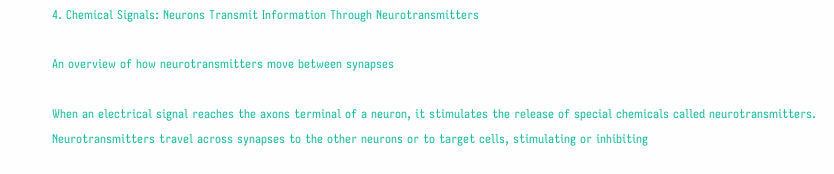4. Chemical Signals: Neurons Transmit Information Through Neurotransmitters

An overview of how neurotransmitters move between synapses

When an electrical signal reaches the axons terminal of a neuron, it stimulates the release of special chemicals called neurotransmitters. Neurotransmitters travel across synapses to the other neurons or to target cells, stimulating or inhibiting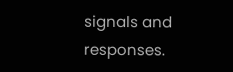signals and responses.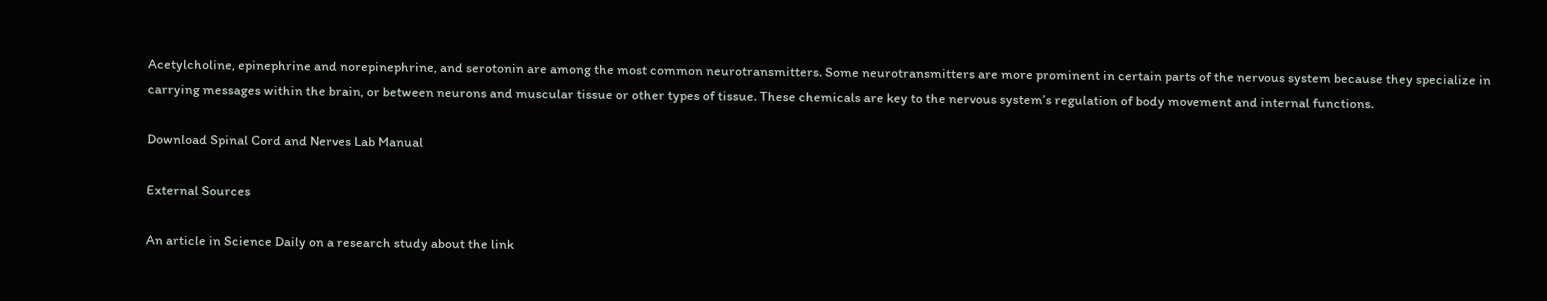Acetylcholine, epinephrine and norepinephrine, and serotonin are among the most common neurotransmitters. Some neurotransmitters are more prominent in certain parts of the nervous system because they specialize in carrying messages within the brain, or between neurons and muscular tissue or other types of tissue. These chemicals are key to the nervous system’s regulation of body movement and internal functions.

Download Spinal Cord and Nerves Lab Manual

External Sources

An article in Science Daily on a research study about the link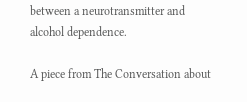between a neurotransmitter and alcohol dependence.

A piece from The Conversation about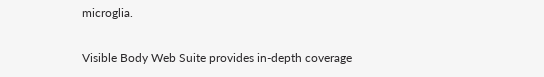microglia.

Visible Body Web Suite provides in-depth coverage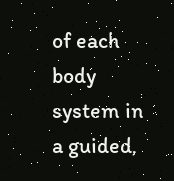of each body system in a guided,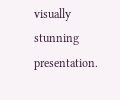visually stunning presentation.